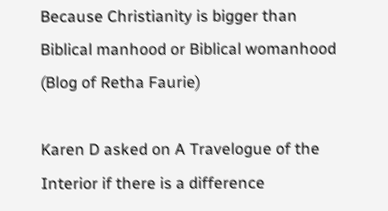Because Christianity is bigger than Biblical manhood or Biblical womanhood (Blog of Retha Faurie)

Karen D asked on A Travelogue of the Interior if there is a difference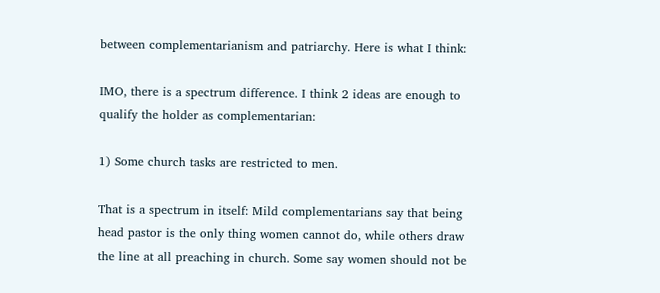between complementarianism and patriarchy. Here is what I think:

IMO, there is a spectrum difference. I think 2 ideas are enough to qualify the holder as complementarian:

1) Some church tasks are restricted to men.

That is a spectrum in itself: Mild complementarians say that being head pastor is the only thing women cannot do, while others draw the line at all preaching in church. Some say women should not be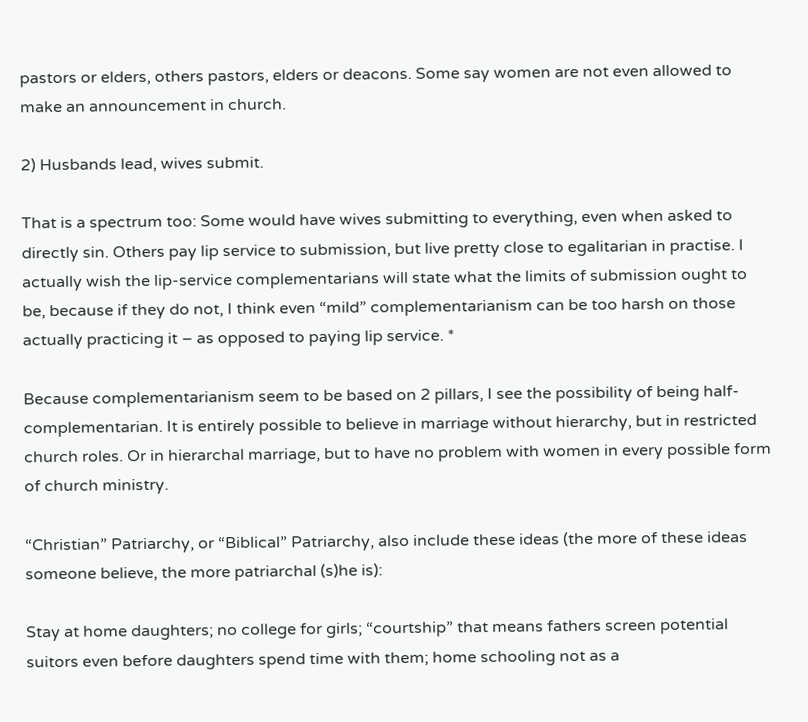pastors or elders, others pastors, elders or deacons. Some say women are not even allowed to make an announcement in church.

2) Husbands lead, wives submit.

That is a spectrum too: Some would have wives submitting to everything, even when asked to directly sin. Others pay lip service to submission, but live pretty close to egalitarian in practise. I actually wish the lip-service complementarians will state what the limits of submission ought to be, because if they do not, I think even “mild” complementarianism can be too harsh on those actually practicing it – as opposed to paying lip service. *

Because complementarianism seem to be based on 2 pillars, I see the possibility of being half-complementarian. It is entirely possible to believe in marriage without hierarchy, but in restricted church roles. Or in hierarchal marriage, but to have no problem with women in every possible form of church ministry.

“Christian” Patriarchy, or “Biblical” Patriarchy, also include these ideas (the more of these ideas someone believe, the more patriarchal (s)he is):

Stay at home daughters; no college for girls; “courtship” that means fathers screen potential suitors even before daughters spend time with them; home schooling not as a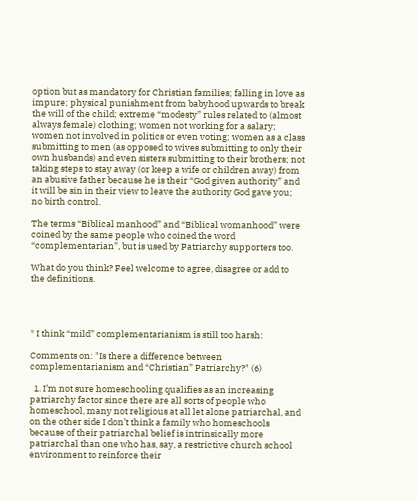option but as mandatory for Christian families; falling in love as impure; physical punishment from babyhood upwards to break the will of the child; extreme “modesty” rules related to (almost always female) clothing; women not working for a salary; women not involved in politics or even voting; women as a class submitting to men (as opposed to wives submitting to only their own husbands) and even sisters submitting to their brothers; not taking steps to stay away (or keep a wife or children away) from an abusive father because he is their “God given authority” and it will be sin in their view to leave the authority God gave you; no birth control.

The terms “Biblical manhood” and “Biblical womanhood” were coined by the same people who coined the word “complementarian”, but is used by Patriarchy supporters too.

What do you think? Feel welcome to agree, disagree or add to the definitions.




* I think “mild” complementarianism is still too harsh:

Comments on: "Is there a difference between complementarianism and “Christian” Patriarchy?" (6)

  1. I’m not sure homeschooling qualifies as an increasing patriarchy factor since there are all sorts of people who homeschool, many not religious at all let alone patriarchal, and on the other side I don’t think a family who homeschools because of their patriarchal belief is intrinsically more patriarchal than one who has, say, a restrictive church school environment to reinforce their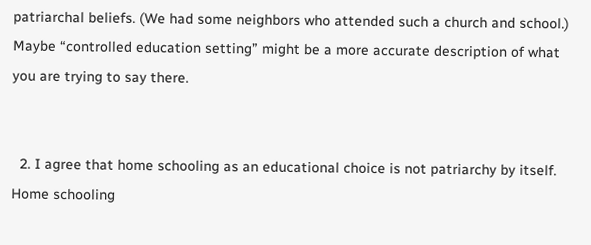patriarchal beliefs. (We had some neighbors who attended such a church and school.) Maybe “controlled education setting” might be a more accurate description of what you are trying to say there.


  2. I agree that home schooling as an educational choice is not patriarchy by itself. Home schooling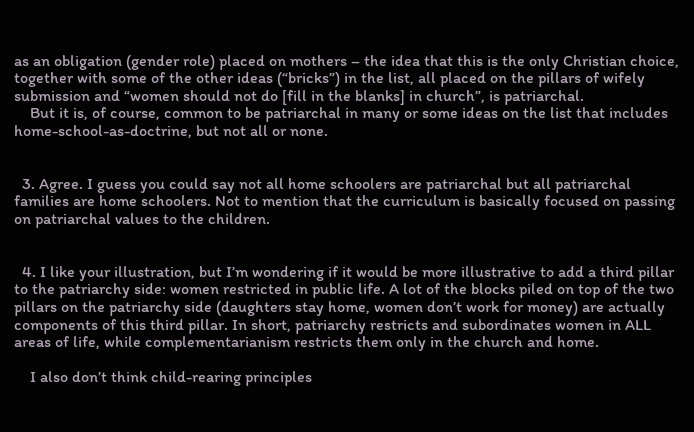as an obligation (gender role) placed on mothers – the idea that this is the only Christian choice, together with some of the other ideas (“bricks”) in the list, all placed on the pillars of wifely submission and “women should not do [fill in the blanks] in church”, is patriarchal.
    But it is, of course, common to be patriarchal in many or some ideas on the list that includes home-school-as-doctrine, but not all or none.


  3. Agree. I guess you could say not all home schoolers are patriarchal but all patriarchal families are home schoolers. Not to mention that the curriculum is basically focused on passing on patriarchal values to the children.


  4. I like your illustration, but I’m wondering if it would be more illustrative to add a third pillar to the patriarchy side: women restricted in public life. A lot of the blocks piled on top of the two pillars on the patriarchy side (daughters stay home, women don’t work for money) are actually components of this third pillar. In short, patriarchy restricts and subordinates women in ALL areas of life, while complementarianism restricts them only in the church and home.

    I also don’t think child-rearing principles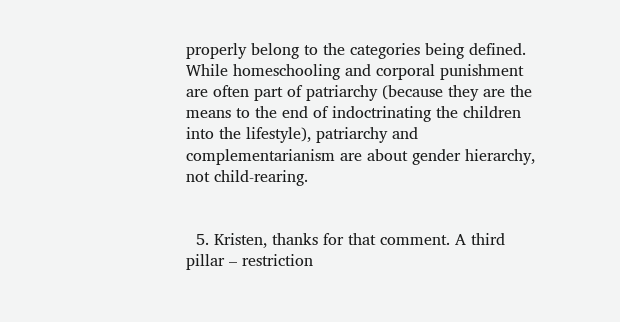properly belong to the categories being defined. While homeschooling and corporal punishment are often part of patriarchy (because they are the means to the end of indoctrinating the children into the lifestyle), patriarchy and complementarianism are about gender hierarchy, not child-rearing.


  5. Kristen, thanks for that comment. A third pillar – restriction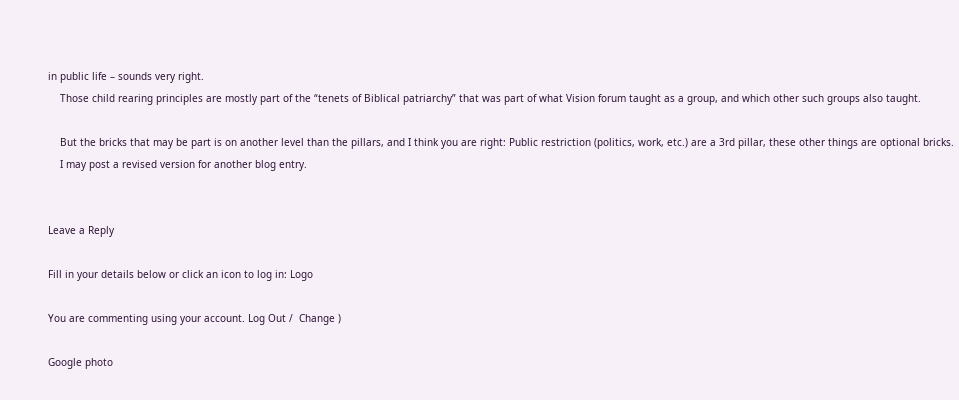in public life – sounds very right.
    Those child rearing principles are mostly part of the “tenets of Biblical patriarchy” that was part of what Vision forum taught as a group, and which other such groups also taught.

    But the bricks that may be part is on another level than the pillars, and I think you are right: Public restriction (politics, work, etc.) are a 3rd pillar, these other things are optional bricks.
    I may post a revised version for another blog entry.


Leave a Reply

Fill in your details below or click an icon to log in: Logo

You are commenting using your account. Log Out /  Change )

Google photo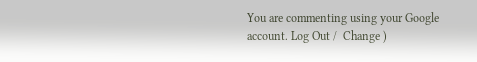You are commenting using your Google account. Log Out /  Change )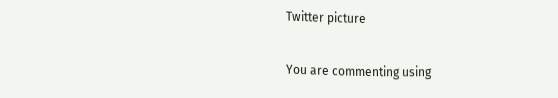Twitter picture

You are commenting using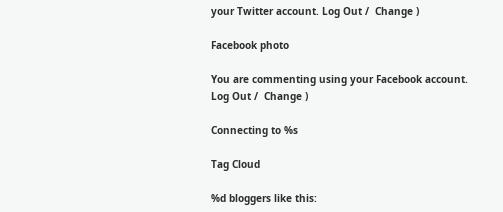your Twitter account. Log Out /  Change )

Facebook photo

You are commenting using your Facebook account. Log Out /  Change )

Connecting to %s

Tag Cloud

%d bloggers like this: